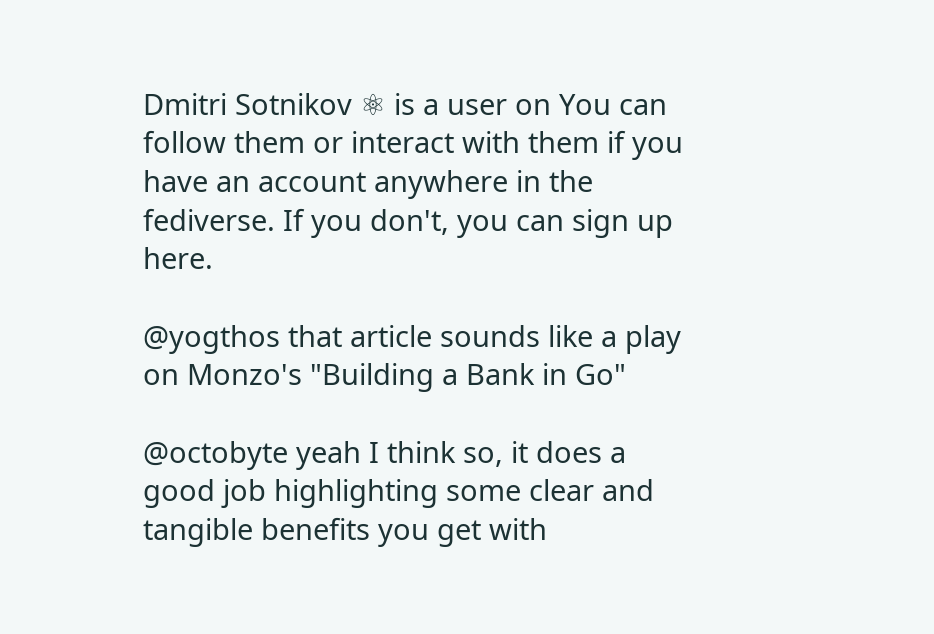Dmitri Sotnikov ⚛ is a user on You can follow them or interact with them if you have an account anywhere in the fediverse. If you don't, you can sign up here.

@yogthos that article sounds like a play on Monzo's "Building a Bank in Go"

@octobyte yeah I think so, it does a good job highlighting some clear and tangible benefits you get with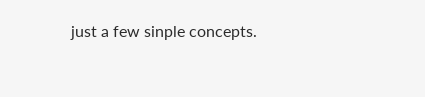just a few sinple concepts.